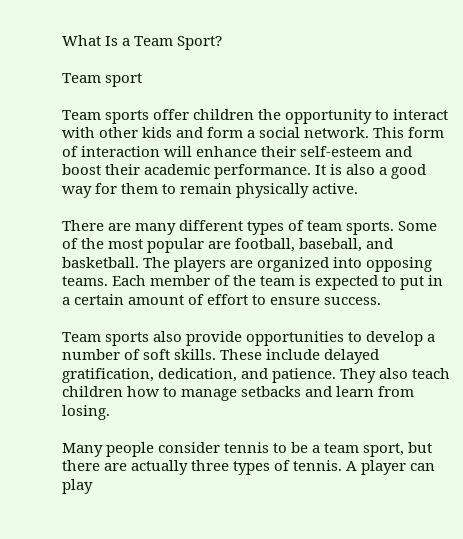What Is a Team Sport?

Team sport

Team sports offer children the opportunity to interact with other kids and form a social network. This form of interaction will enhance their self-esteem and boost their academic performance. It is also a good way for them to remain physically active.

There are many different types of team sports. Some of the most popular are football, baseball, and basketball. The players are organized into opposing teams. Each member of the team is expected to put in a certain amount of effort to ensure success.

Team sports also provide opportunities to develop a number of soft skills. These include delayed gratification, dedication, and patience. They also teach children how to manage setbacks and learn from losing.

Many people consider tennis to be a team sport, but there are actually three types of tennis. A player can play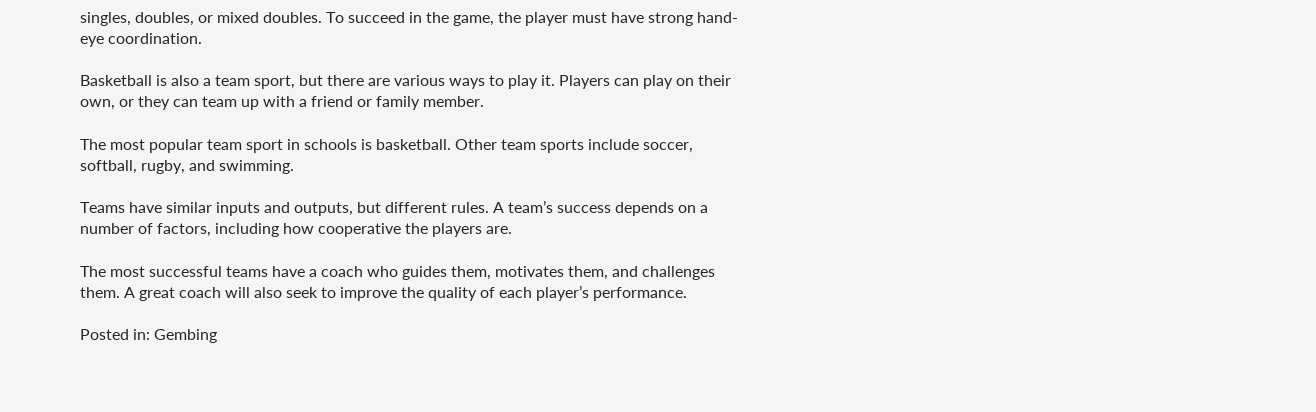singles, doubles, or mixed doubles. To succeed in the game, the player must have strong hand-eye coordination.

Basketball is also a team sport, but there are various ways to play it. Players can play on their own, or they can team up with a friend or family member.

The most popular team sport in schools is basketball. Other team sports include soccer, softball, rugby, and swimming.

Teams have similar inputs and outputs, but different rules. A team’s success depends on a number of factors, including how cooperative the players are.

The most successful teams have a coach who guides them, motivates them, and challenges them. A great coach will also seek to improve the quality of each player’s performance.

Posted in: Gembing